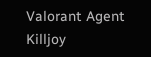Valorant Agent Killjoy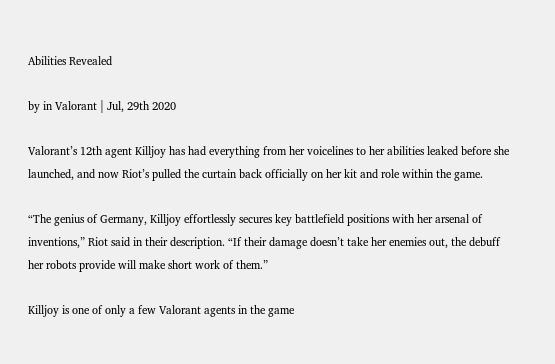Abilities Revealed

by in Valorant | Jul, 29th 2020

Valorant’s 12th agent Killjoy has had everything from her voicelines to her abilities leaked before she launched, and now Riot’s pulled the curtain back officially on her kit and role within the game.

“The genius of Germany, Killjoy effortlessly secures key battlefield positions with her arsenal of inventions,” Riot said in their description. “If their damage doesn’t take her enemies out, the debuff her robots provide will make short work of them.”

Killjoy is one of only a few Valorant agents in the game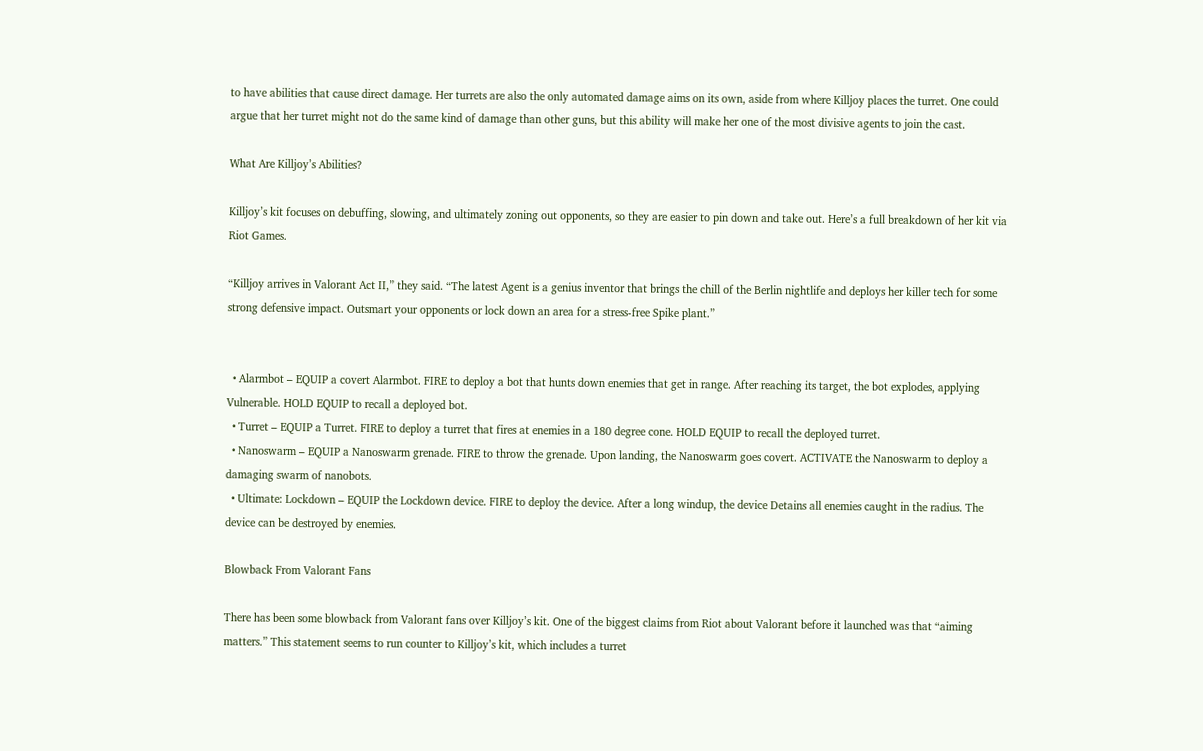to have abilities that cause direct damage. Her turrets are also the only automated damage aims on its own, aside from where Killjoy places the turret. One could argue that her turret might not do the same kind of damage than other guns, but this ability will make her one of the most divisive agents to join the cast.

What Are Killjoy’s Abilities?

Killjoy’s kit focuses on debuffing, slowing, and ultimately zoning out opponents, so they are easier to pin down and take out. Here’s a full breakdown of her kit via Riot Games.

“Killjoy arrives in Valorant Act II,” they said. “The latest Agent is a genius inventor that brings the chill of the Berlin nightlife and deploys her killer tech for some strong defensive impact. Outsmart your opponents or lock down an area for a stress-free Spike plant.”


  • Alarmbot – EQUIP a covert Alarmbot. FIRE to deploy a bot that hunts down enemies that get in range. After reaching its target, the bot explodes, applying Vulnerable. HOLD EQUIP to recall a deployed bot.
  • Turret – EQUIP a Turret. FIRE to deploy a turret that fires at enemies in a 180 degree cone. HOLD EQUIP to recall the deployed turret.
  • Nanoswarm – EQUIP a Nanoswarm grenade. FIRE to throw the grenade. Upon landing, the Nanoswarm goes covert. ACTIVATE the Nanoswarm to deploy a damaging swarm of nanobots.
  • Ultimate: Lockdown – EQUIP the Lockdown device. FIRE to deploy the device. After a long windup, the device Detains all enemies caught in the radius. The device can be destroyed by enemies.

Blowback From Valorant Fans

There has been some blowback from Valorant fans over Killjoy’s kit. One of the biggest claims from Riot about Valorant before it launched was that “aiming matters.” This statement seems to run counter to Killjoy’s kit, which includes a turret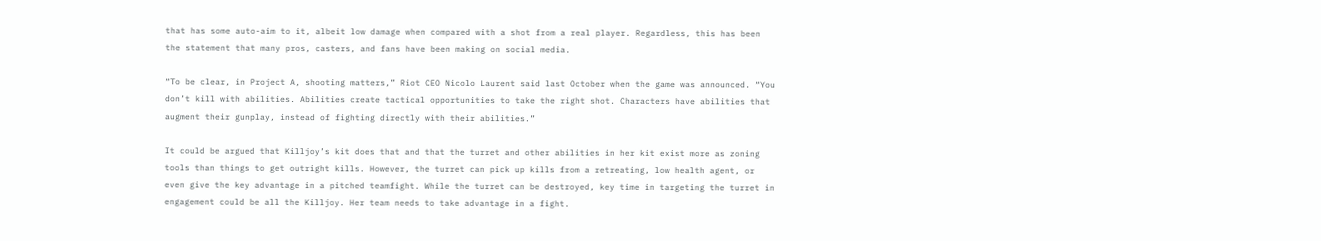that has some auto-aim to it, albeit low damage when compared with a shot from a real player. Regardless, this has been the statement that many pros, casters, and fans have been making on social media.

“To be clear, in Project A, shooting matters,” Riot CEO Nicolo Laurent said last October when the game was announced. “You don’t kill with abilities. Abilities create tactical opportunities to take the right shot. Characters have abilities that augment their gunplay, instead of fighting directly with their abilities.”

It could be argued that Killjoy’s kit does that and that the turret and other abilities in her kit exist more as zoning tools than things to get outright kills. However, the turret can pick up kills from a retreating, low health agent, or even give the key advantage in a pitched teamfight. While the turret can be destroyed, key time in targeting the turret in engagement could be all the Killjoy. Her team needs to take advantage in a fight.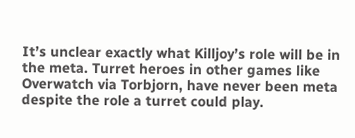It’s unclear exactly what Killjoy’s role will be in the meta. Turret heroes in other games like Overwatch via Torbjorn, have never been meta despite the role a turret could play.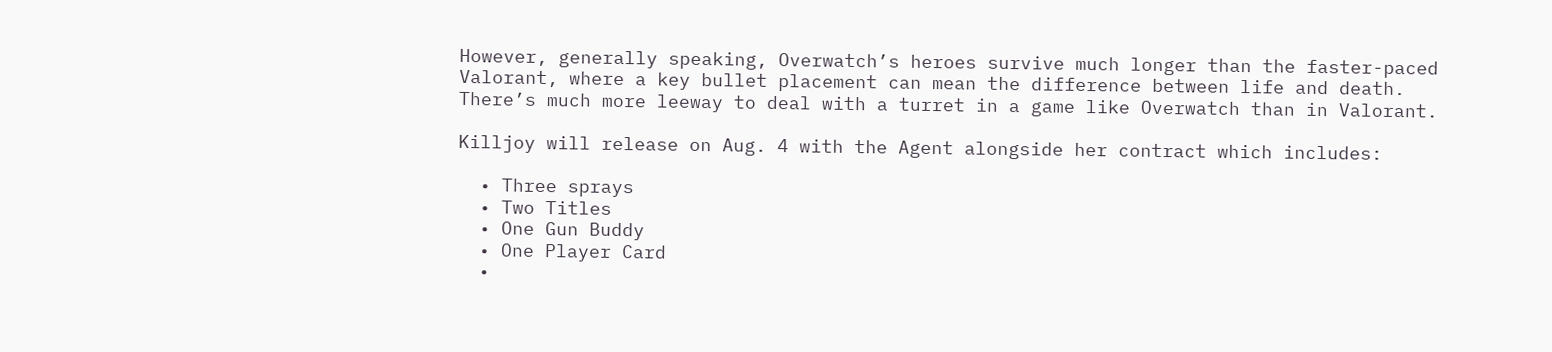However, generally speaking, Overwatch’s heroes survive much longer than the faster-paced Valorant, where a key bullet placement can mean the difference between life and death. There’s much more leeway to deal with a turret in a game like Overwatch than in Valorant.

Killjoy will release on Aug. 4 with the Agent alongside her contract which includes:

  • Three sprays
  • Two Titles
  • One Gun Buddy
  • One Player Card
  •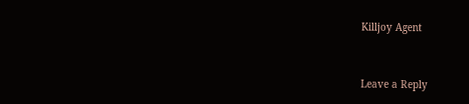Killjoy Agent


Leave a Reply